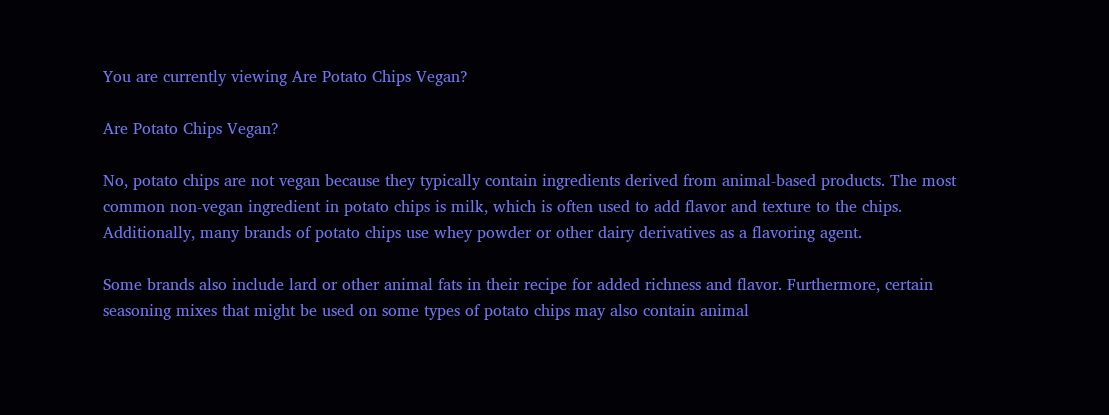You are currently viewing Are Potato Chips Vegan?

Are Potato Chips Vegan?

No, potato chips are not vegan because they typically contain ingredients derived from animal-based products. The most common non-vegan ingredient in potato chips is milk, which is often used to add flavor and texture to the chips. Additionally, many brands of potato chips use whey powder or other dairy derivatives as a flavoring agent.

Some brands also include lard or other animal fats in their recipe for added richness and flavor. Furthermore, certain seasoning mixes that might be used on some types of potato chips may also contain animal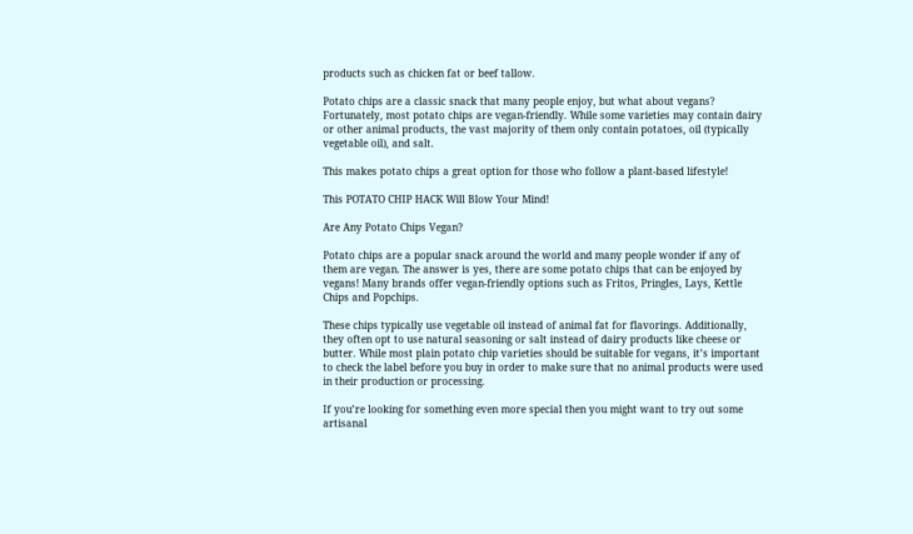products such as chicken fat or beef tallow.

Potato chips are a classic snack that many people enjoy, but what about vegans? Fortunately, most potato chips are vegan-friendly. While some varieties may contain dairy or other animal products, the vast majority of them only contain potatoes, oil (typically vegetable oil), and salt.

This makes potato chips a great option for those who follow a plant-based lifestyle!

This POTATO CHIP HACK Will Blow Your Mind!

Are Any Potato Chips Vegan?

Potato chips are a popular snack around the world and many people wonder if any of them are vegan. The answer is yes, there are some potato chips that can be enjoyed by vegans! Many brands offer vegan-friendly options such as Fritos, Pringles, Lays, Kettle Chips and Popchips.

These chips typically use vegetable oil instead of animal fat for flavorings. Additionally, they often opt to use natural seasoning or salt instead of dairy products like cheese or butter. While most plain potato chip varieties should be suitable for vegans, it’s important to check the label before you buy in order to make sure that no animal products were used in their production or processing.

If you’re looking for something even more special then you might want to try out some artisanal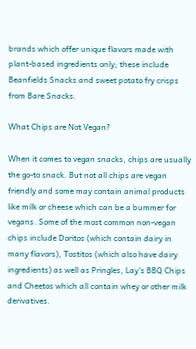brands which offer unique flavors made with plant-based ingredients only; these include Beanfields Snacks and sweet potato fry crisps from Bare Snacks.

What Chips are Not Vegan?

When it comes to vegan snacks, chips are usually the go-to snack. But not all chips are vegan friendly and some may contain animal products like milk or cheese which can be a bummer for vegans. Some of the most common non-vegan chips include Doritos (which contain dairy in many flavors), Tostitos (which also have dairy ingredients) as well as Pringles, Lay’s BBQ Chips and Cheetos which all contain whey or other milk derivatives.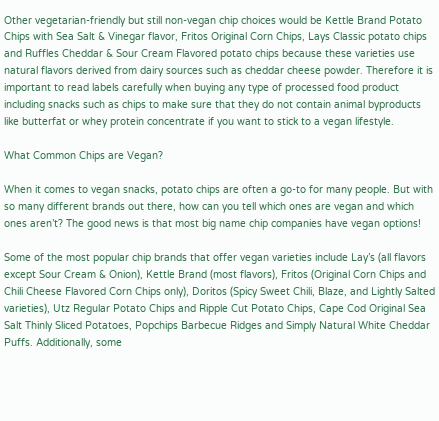Other vegetarian-friendly but still non-vegan chip choices would be Kettle Brand Potato Chips with Sea Salt & Vinegar flavor, Fritos Original Corn Chips, Lays Classic potato chips and Ruffles Cheddar & Sour Cream Flavored potato chips because these varieties use natural flavors derived from dairy sources such as cheddar cheese powder. Therefore it is important to read labels carefully when buying any type of processed food product including snacks such as chips to make sure that they do not contain animal byproducts like butterfat or whey protein concentrate if you want to stick to a vegan lifestyle.

What Common Chips are Vegan?

When it comes to vegan snacks, potato chips are often a go-to for many people. But with so many different brands out there, how can you tell which ones are vegan and which ones aren’t? The good news is that most big name chip companies have vegan options!

Some of the most popular chip brands that offer vegan varieties include Lay’s (all flavors except Sour Cream & Onion), Kettle Brand (most flavors), Fritos (Original Corn Chips and Chili Cheese Flavored Corn Chips only), Doritos (Spicy Sweet Chili, Blaze, and Lightly Salted varieties), Utz Regular Potato Chips and Ripple Cut Potato Chips, Cape Cod Original Sea Salt Thinly Sliced Potatoes, Popchips Barbecue Ridges and Simply Natural White Cheddar Puffs. Additionally, some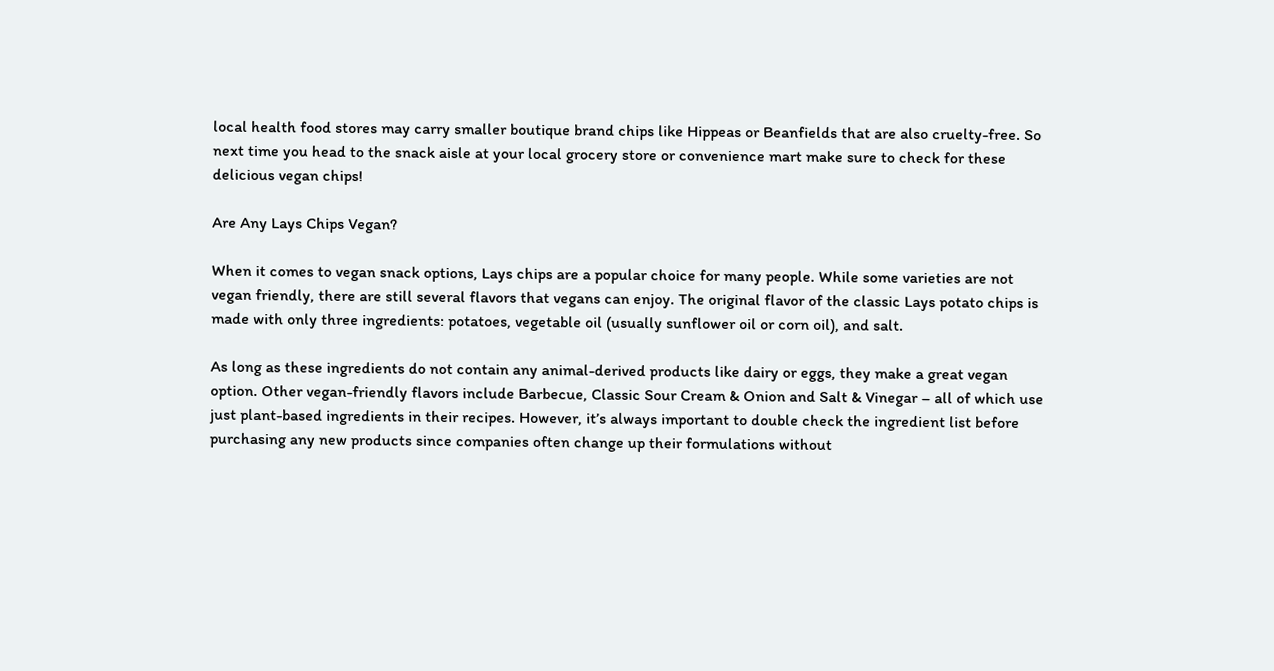local health food stores may carry smaller boutique brand chips like Hippeas or Beanfields that are also cruelty-free. So next time you head to the snack aisle at your local grocery store or convenience mart make sure to check for these delicious vegan chips!

Are Any Lays Chips Vegan?

When it comes to vegan snack options, Lays chips are a popular choice for many people. While some varieties are not vegan friendly, there are still several flavors that vegans can enjoy. The original flavor of the classic Lays potato chips is made with only three ingredients: potatoes, vegetable oil (usually sunflower oil or corn oil), and salt.

As long as these ingredients do not contain any animal-derived products like dairy or eggs, they make a great vegan option. Other vegan-friendly flavors include Barbecue, Classic Sour Cream & Onion and Salt & Vinegar – all of which use just plant-based ingredients in their recipes. However, it’s always important to double check the ingredient list before purchasing any new products since companies often change up their formulations without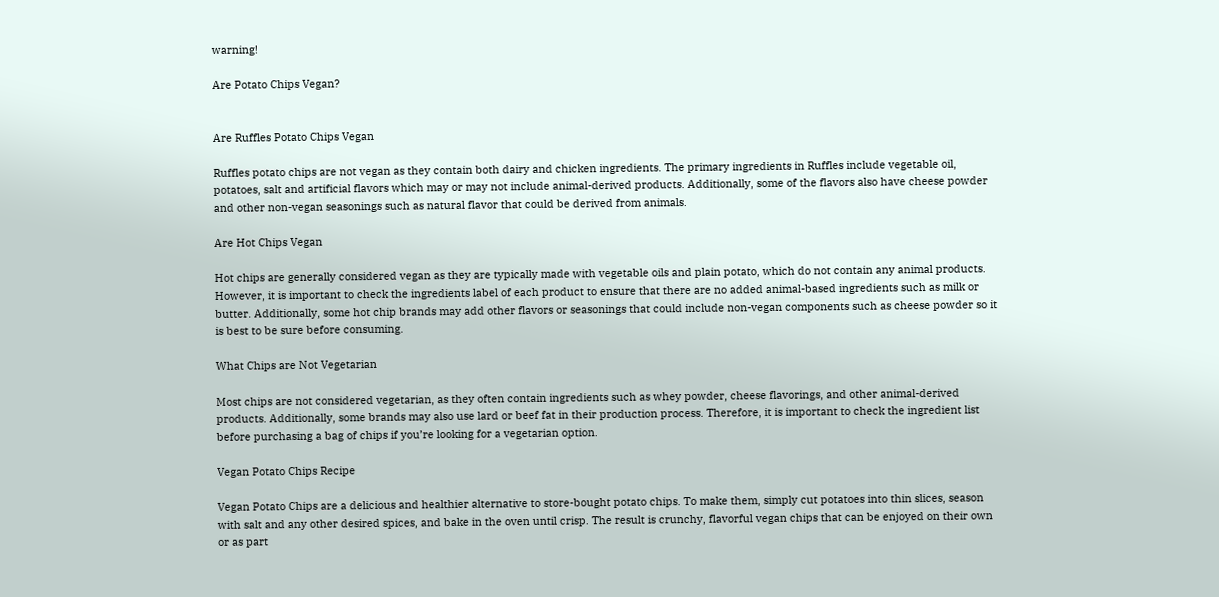warning!

Are Potato Chips Vegan?


Are Ruffles Potato Chips Vegan

Ruffles potato chips are not vegan as they contain both dairy and chicken ingredients. The primary ingredients in Ruffles include vegetable oil, potatoes, salt and artificial flavors which may or may not include animal-derived products. Additionally, some of the flavors also have cheese powder and other non-vegan seasonings such as natural flavor that could be derived from animals.

Are Hot Chips Vegan

Hot chips are generally considered vegan as they are typically made with vegetable oils and plain potato, which do not contain any animal products. However, it is important to check the ingredients label of each product to ensure that there are no added animal-based ingredients such as milk or butter. Additionally, some hot chip brands may add other flavors or seasonings that could include non-vegan components such as cheese powder so it is best to be sure before consuming.

What Chips are Not Vegetarian

Most chips are not considered vegetarian, as they often contain ingredients such as whey powder, cheese flavorings, and other animal-derived products. Additionally, some brands may also use lard or beef fat in their production process. Therefore, it is important to check the ingredient list before purchasing a bag of chips if you’re looking for a vegetarian option.

Vegan Potato Chips Recipe

Vegan Potato Chips are a delicious and healthier alternative to store-bought potato chips. To make them, simply cut potatoes into thin slices, season with salt and any other desired spices, and bake in the oven until crisp. The result is crunchy, flavorful vegan chips that can be enjoyed on their own or as part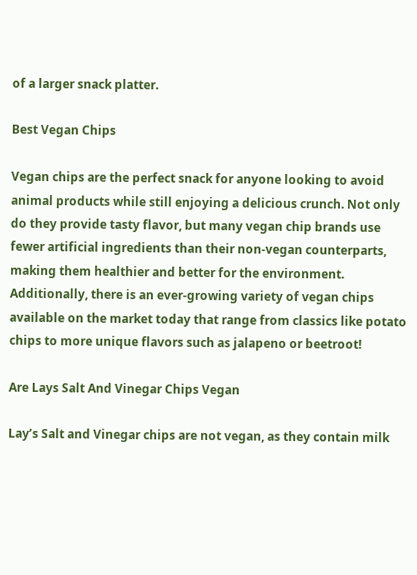of a larger snack platter.

Best Vegan Chips

Vegan chips are the perfect snack for anyone looking to avoid animal products while still enjoying a delicious crunch. Not only do they provide tasty flavor, but many vegan chip brands use fewer artificial ingredients than their non-vegan counterparts, making them healthier and better for the environment. Additionally, there is an ever-growing variety of vegan chips available on the market today that range from classics like potato chips to more unique flavors such as jalapeno or beetroot!

Are Lays Salt And Vinegar Chips Vegan

Lay’s Salt and Vinegar chips are not vegan, as they contain milk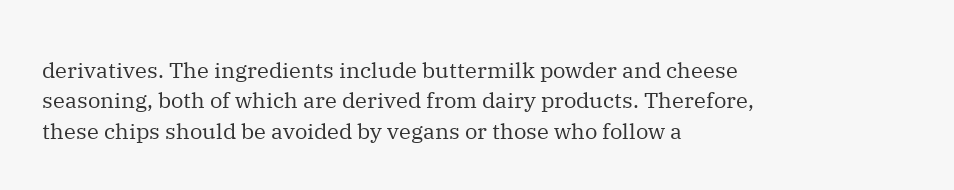derivatives. The ingredients include buttermilk powder and cheese seasoning, both of which are derived from dairy products. Therefore, these chips should be avoided by vegans or those who follow a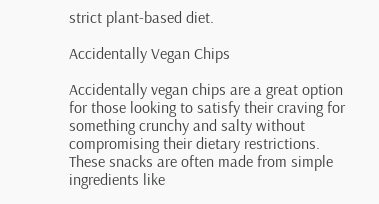strict plant-based diet.

Accidentally Vegan Chips

Accidentally vegan chips are a great option for those looking to satisfy their craving for something crunchy and salty without compromising their dietary restrictions. These snacks are often made from simple ingredients like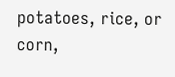potatoes, rice, or corn,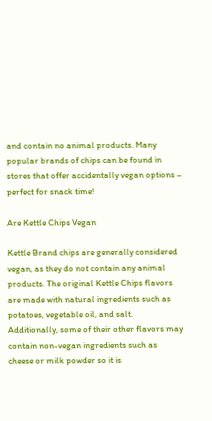and contain no animal products. Many popular brands of chips can be found in stores that offer accidentally vegan options – perfect for snack time!

Are Kettle Chips Vegan

Kettle Brand chips are generally considered vegan, as they do not contain any animal products. The original Kettle Chips flavors are made with natural ingredients such as potatoes, vegetable oil, and salt. Additionally, some of their other flavors may contain non-vegan ingredients such as cheese or milk powder so it is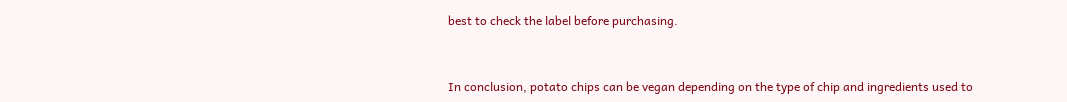best to check the label before purchasing.


In conclusion, potato chips can be vegan depending on the type of chip and ingredients used to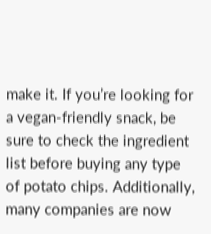make it. If you’re looking for a vegan-friendly snack, be sure to check the ingredient list before buying any type of potato chips. Additionally, many companies are now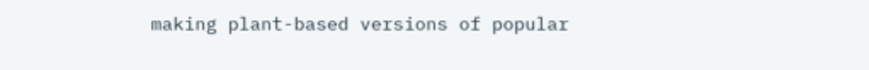making plant-based versions of popular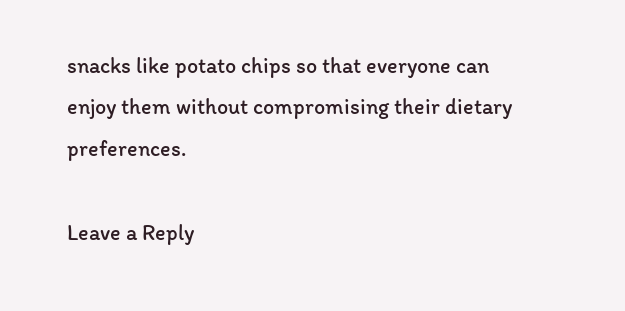snacks like potato chips so that everyone can enjoy them without compromising their dietary preferences.

Leave a Reply